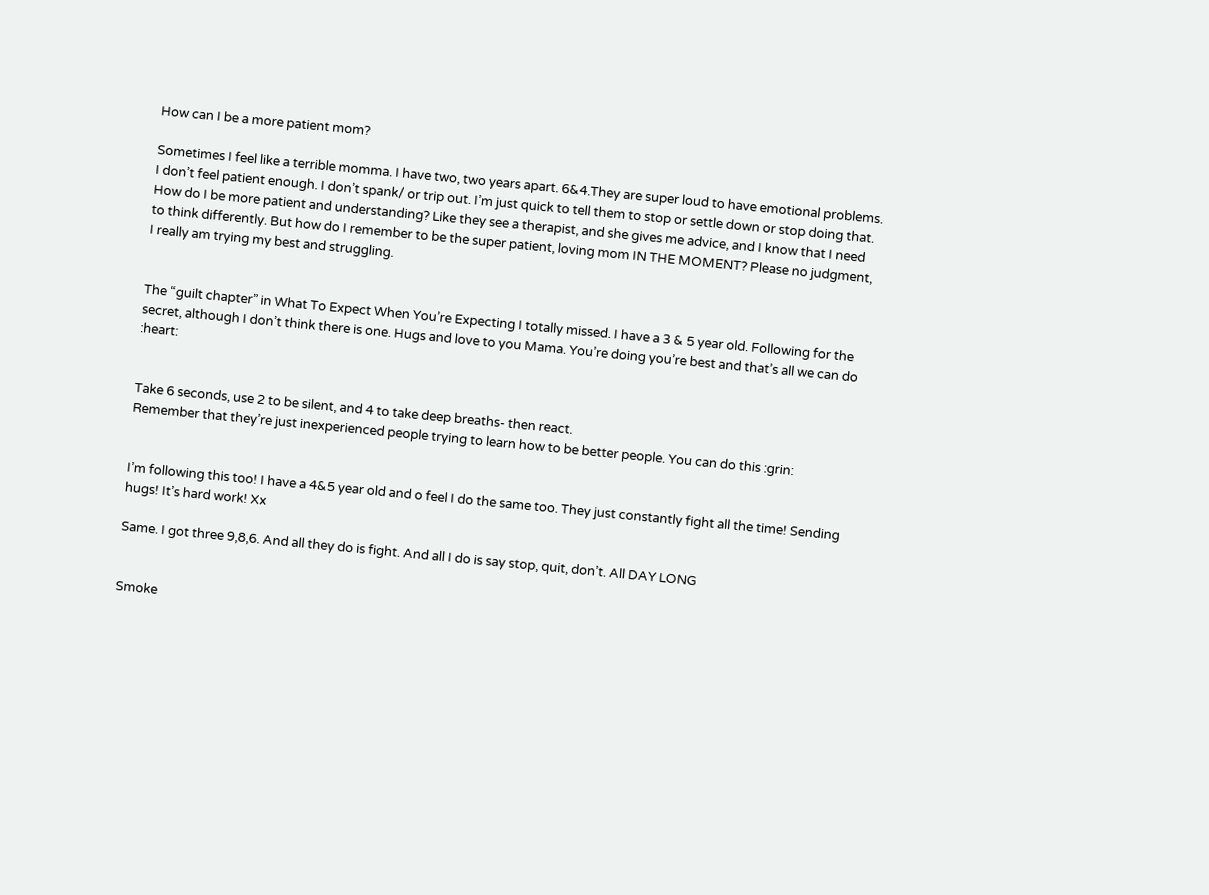How can I be a more patient mom?

Sometimes I feel like a terrible momma. I have two, two years apart. 6&4.They are super loud to have emotional problems. I don’t feel patient enough. I don’t spank/ or trip out. I’m just quick to tell them to stop or settle down or stop doing that. How do I be more patient and understanding? Like they see a therapist, and she gives me advice, and I know that I need to think differently. But how do I remember to be the super patient, loving mom IN THE MOMENT? Please no judgment, I really am trying my best and struggling.


The “guilt chapter” in What To Expect When You’re Expecting I totally missed. I have a 3 & 5 year old. Following for the secret, although I don’t think there is one. Hugs and love to you Mama. You’re doing you’re best and that’s all we can do :heart:


Take 6 seconds, use 2 to be silent, and 4 to take deep breaths- then react.
Remember that they’re just inexperienced people trying to learn how to be better people. You can do this :grin:


I’m following this too! I have a 4&5 year old and o feel I do the same too. They just constantly fight all the time! Sending hugs! It’s hard work! Xx

Same. I got three 9,8,6. And all they do is fight. And all I do is say stop, quit, don’t. All DAY LONG


Smoke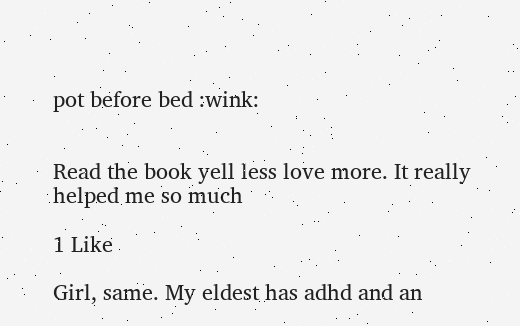pot before bed :wink:


Read the book yell less love more. It really helped me so much

1 Like

Girl, same. My eldest has adhd and an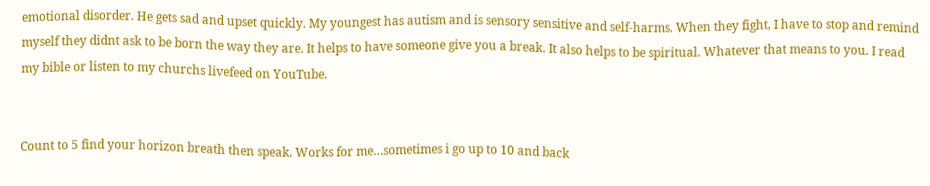emotional disorder. He gets sad and upset quickly. My youngest has autism and is sensory sensitive and self-harms. When they fight, I have to stop and remind myself they didnt ask to be born the way they are. It helps to have someone give you a break. It also helps to be spiritual. Whatever that means to you. I read my bible or listen to my churchs livefeed on YouTube.


Count to 5 find your horizon breath then speak. Works for me…sometimes i go up to 10 and back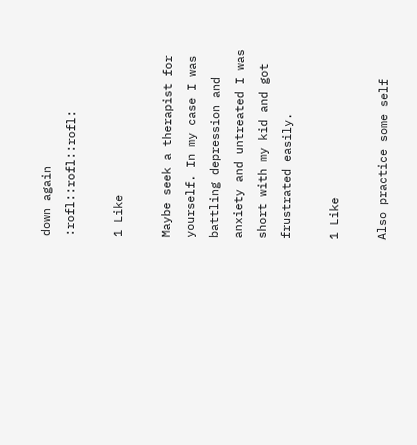down again :rofl::rofl::rofl:

1 Like

Maybe seek a therapist for yourself. In my case I was battling depression and anxiety and untreated I was short with my kid and got frustrated easily.

1 Like

Also practice some self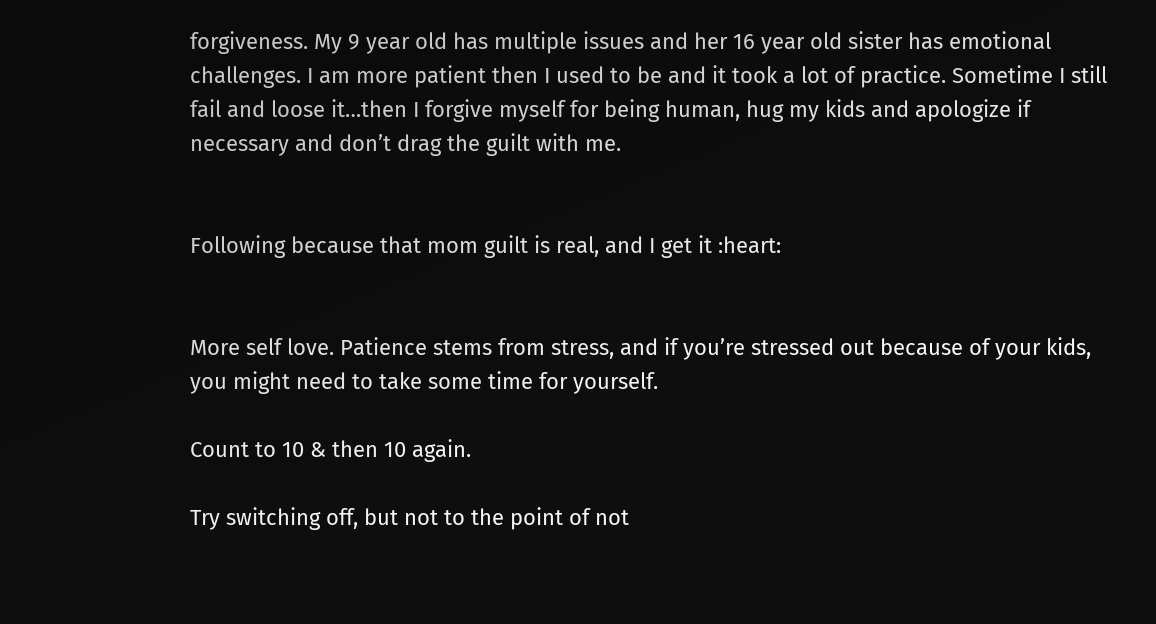forgiveness. My 9 year old has multiple issues and her 16 year old sister has emotional challenges. I am more patient then I used to be and it took a lot of practice. Sometime I still fail and loose it…then I forgive myself for being human, hug my kids and apologize if necessary and don’t drag the guilt with me.


Following because that mom guilt is real, and I get it :heart:


More self love. Patience stems from stress, and if you’re stressed out because of your kids, you might need to take some time for yourself.

Count to 10 & then 10 again.

Try switching off, but not to the point of not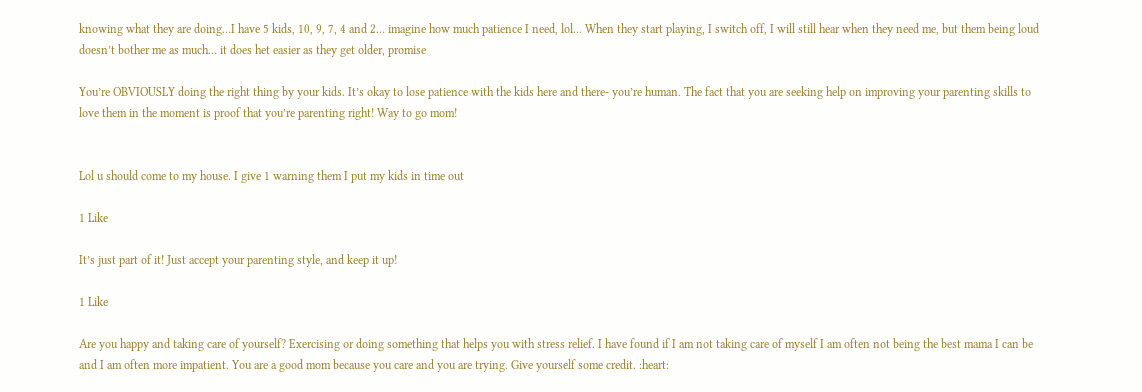knowing what they are doing…I have 5 kids, 10, 9, 7, 4 and 2… imagine how much patience I need, lol… When they start playing, I switch off, I will still hear when they need me, but them being loud doesn’t bother me as much… it does het easier as they get older, promise

You’re OBVIOUSLY doing the right thing by your kids. It’s okay to lose patience with the kids here and there- you’re human. The fact that you are seeking help on improving your parenting skills to love them in the moment is proof that you’re parenting right! Way to go mom!


Lol u should come to my house. I give 1 warning them I put my kids in time out

1 Like

It’s just part of it! Just accept your parenting style, and keep it up!

1 Like

Are you happy and taking care of yourself? Exercising or doing something that helps you with stress relief. I have found if I am not taking care of myself I am often not being the best mama I can be and I am often more impatient. You are a good mom because you care and you are trying. Give yourself some credit. :heart: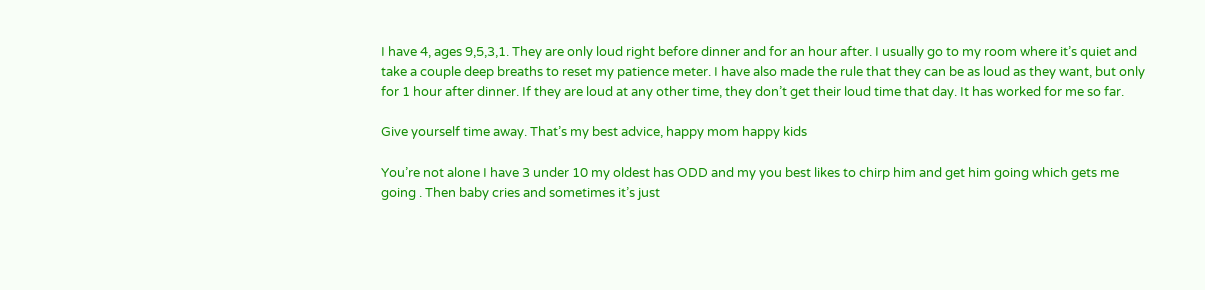I have 4, ages 9,5,3,1. They are only loud right before dinner and for an hour after. I usually go to my room where it’s quiet and take a couple deep breaths to reset my patience meter. I have also made the rule that they can be as loud as they want, but only for 1 hour after dinner. If they are loud at any other time, they don’t get their loud time that day. It has worked for me so far.

Give yourself time away. That’s my best advice, happy mom happy kids

You’re not alone I have 3 under 10 my oldest has ODD and my you best likes to chirp him and get him going which gets me going . Then baby cries and sometimes it’s just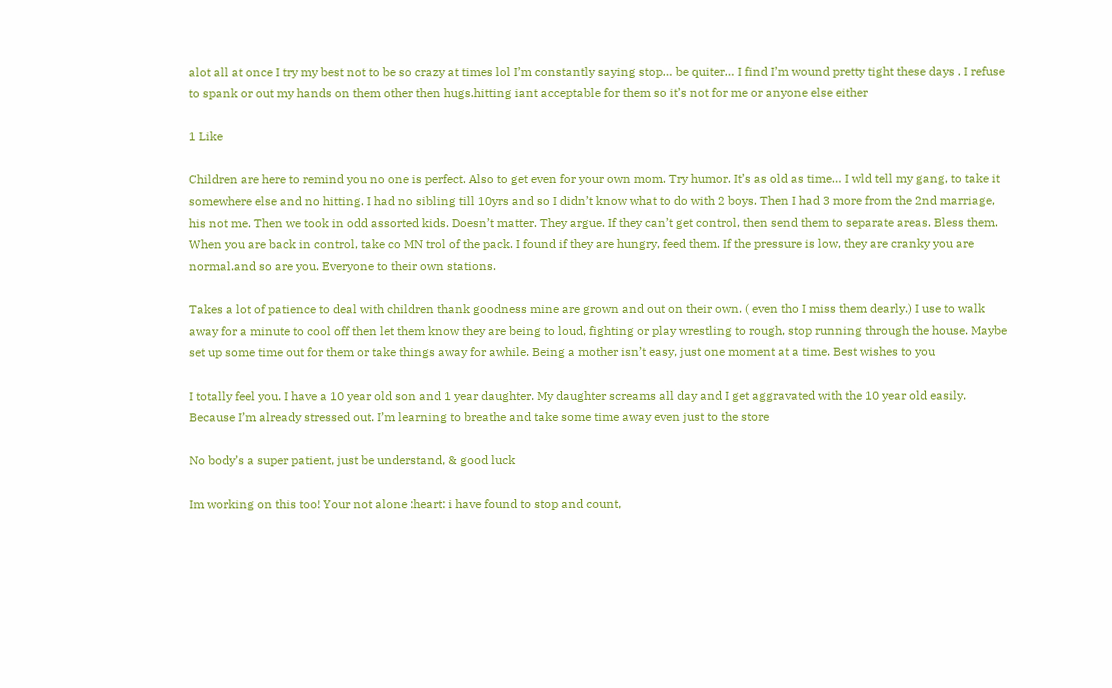alot all at once I try my best not to be so crazy at times lol I’m constantly saying stop… be quiter… I find I’m wound pretty tight these days . I refuse to spank or out my hands on them other then hugs.hitting iant acceptable for them so it’s not for me or anyone else either

1 Like

Children are here to remind you no one is perfect. Also to get even for your own mom. Try humor. It’s as old as time… I wld tell my gang, to take it somewhere else and no hitting. I had no sibling till 10yrs and so I didn’t know what to do with 2 boys. Then I had 3 more from the 2nd marriage, his not me. Then we took in odd assorted kids. Doesn’t matter. They argue. If they can’t get control, then send them to separate areas. Bless them. When you are back in control, take co MN trol of the pack. I found if they are hungry, feed them. If the pressure is low, they are cranky you are normal.and so are you. Everyone to their own stations.

Takes a lot of patience to deal with children thank goodness mine are grown and out on their own. ( even tho I miss them dearly.) I use to walk away for a minute to cool off then let them know they are being to loud, fighting or play wrestling to rough, stop running through the house. Maybe set up some time out for them or take things away for awhile. Being a mother isn’t easy, just one moment at a time. Best wishes to you

I totally feel you. I have a 10 year old son and 1 year daughter. My daughter screams all day and I get aggravated with the 10 year old easily. Because I’m already stressed out. I’m learning to breathe and take some time away even just to the store

No body’s a super patient, just be understand, & good luck

Im working on this too! Your not alone :heart: i have found to stop and count,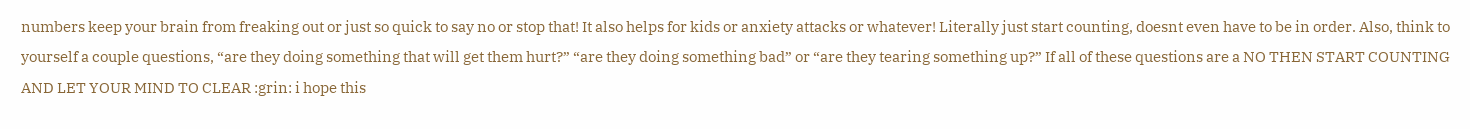numbers keep your brain from freaking out or just so quick to say no or stop that! It also helps for kids or anxiety attacks or whatever! Literally just start counting, doesnt even have to be in order. Also, think to yourself a couple questions, “are they doing something that will get them hurt?” “are they doing something bad” or “are they tearing something up?” If all of these questions are a NO THEN START COUNTING AND LET YOUR MIND TO CLEAR :grin: i hope this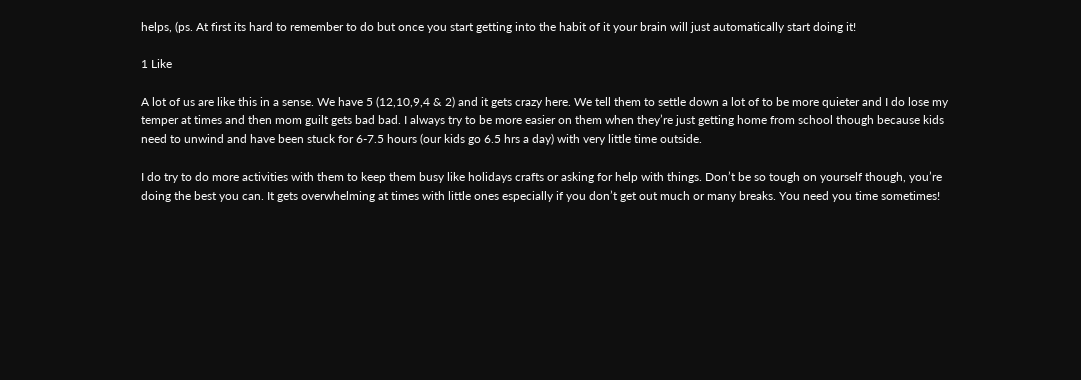helps, (ps. At first its hard to remember to do but once you start getting into the habit of it your brain will just automatically start doing it!

1 Like

A lot of us are like this in a sense. We have 5 (12,10,9,4 & 2) and it gets crazy here. We tell them to settle down a lot of to be more quieter and I do lose my temper at times and then mom guilt gets bad bad. I always try to be more easier on them when they’re just getting home from school though because kids need to unwind and have been stuck for 6-7.5 hours (our kids go 6.5 hrs a day) with very little time outside.

I do try to do more activities with them to keep them busy like holidays crafts or asking for help with things. Don’t be so tough on yourself though, you’re doing the best you can. It gets overwhelming at times with little ones especially if you don’t get out much or many breaks. You need you time sometimes!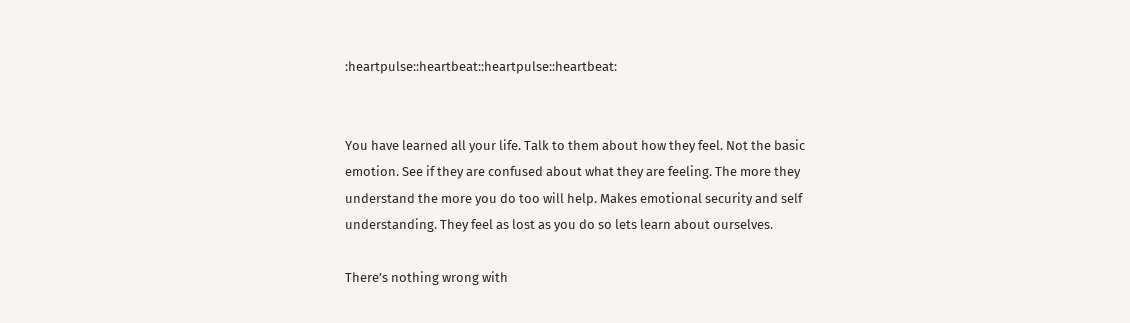:heartpulse::heartbeat::heartpulse::heartbeat:


You have learned all your life. Talk to them about how they feel. Not the basic emotion. See if they are confused about what they are feeling. The more they understand the more you do too will help. Makes emotional security and self understanding. They feel as lost as you do so lets learn about ourselves.

There’s nothing wrong with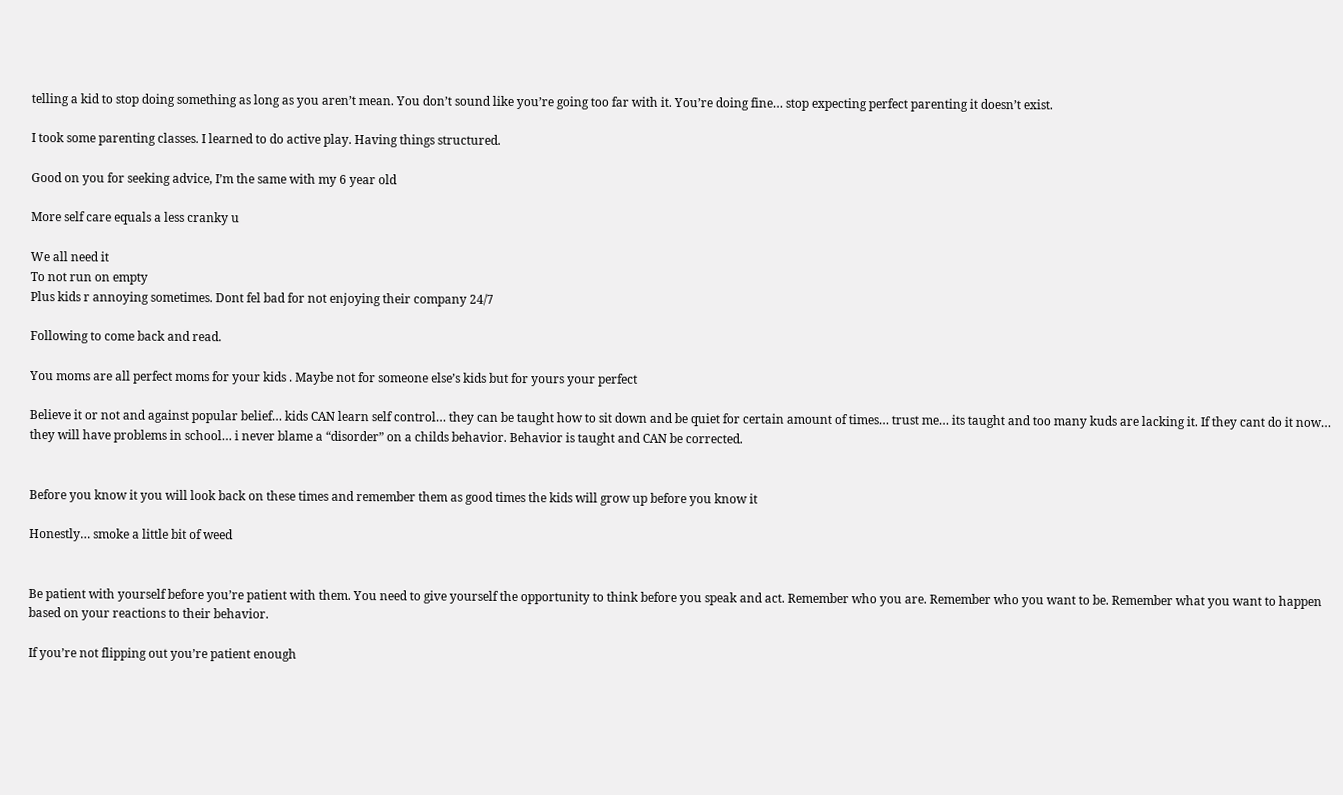telling a kid to stop doing something as long as you aren’t mean. You don’t sound like you’re going too far with it. You’re doing fine… stop expecting perfect parenting it doesn’t exist.

I took some parenting classes. I learned to do active play. Having things structured.

Good on you for seeking advice, I’m the same with my 6 year old

More self care equals a less cranky u

We all need it
To not run on empty
Plus kids r annoying sometimes. Dont fel bad for not enjoying their company 24/7

Following to come back and read.

You moms are all perfect moms for your kids . Maybe not for someone else’s kids but for yours your perfect

Believe it or not and against popular belief… kids CAN learn self control… they can be taught how to sit down and be quiet for certain amount of times… trust me… its taught and too many kuds are lacking it. If they cant do it now… they will have problems in school… i never blame a “disorder” on a childs behavior. Behavior is taught and CAN be corrected.


Before you know it you will look back on these times and remember them as good times the kids will grow up before you know it

Honestly… smoke a little bit of weed


Be patient with yourself before you’re patient with them. You need to give yourself the opportunity to think before you speak and act. Remember who you are. Remember who you want to be. Remember what you want to happen based on your reactions to their behavior.

If you’re not flipping out you’re patient enough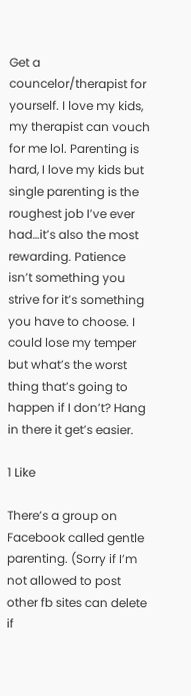Get a councelor/therapist for yourself. I love my kids, my therapist can vouch for me lol. Parenting is hard, I love my kids but single parenting is the roughest job I’ve ever had…it’s also the most rewarding. Patience isn’t something you strive for it’s something you have to choose. I could lose my temper but what’s the worst thing that’s going to happen if I don’t? Hang in there it get’s easier.

1 Like

There’s a group on Facebook called gentle parenting. (Sorry if I’m not allowed to post other fb sites can delete if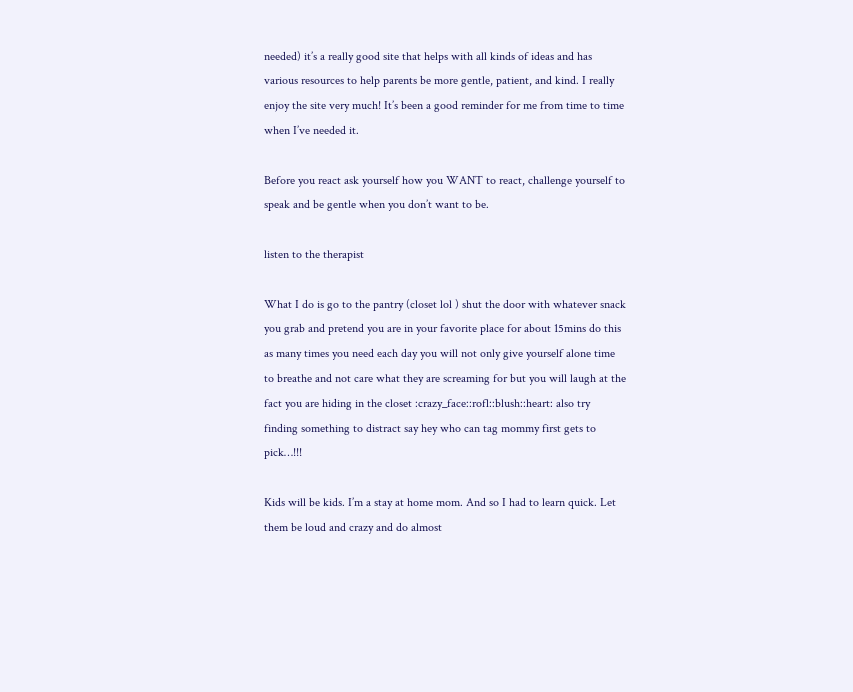needed) it’s a really good site that helps with all kinds of ideas and has various resources to help parents be more gentle, patient, and kind. I really enjoy the site very much! It’s been a good reminder for me from time to time when I’ve needed it.

Before you react ask yourself how you WANT to react, challenge yourself to speak and be gentle when you don’t want to be.

listen to the therapist

What I do is go to the pantry (closet lol ) shut the door with whatever snack you grab and pretend you are in your favorite place for about 15mins do this as many times you need each day you will not only give yourself alone time to breathe and not care what they are screaming for but you will laugh at the fact you are hiding in the closet :crazy_face::rofl::blush::heart: also try finding something to distract say hey who can tag mommy first gets to pick…!!!

Kids will be kids. I’m a stay at home mom. And so I had to learn quick. Let them be loud and crazy and do almost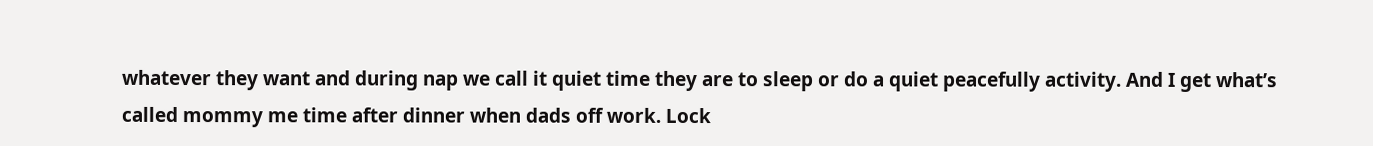whatever they want and during nap we call it quiet time they are to sleep or do a quiet peacefully activity. And I get what’s called mommy me time after dinner when dads off work. Lock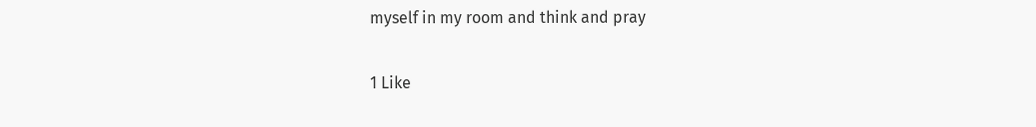myself in my room and think and pray

1 Like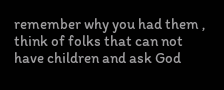remember why you had them , think of folks that can not have children and ask God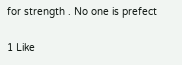for strength . No one is prefect

1 Like